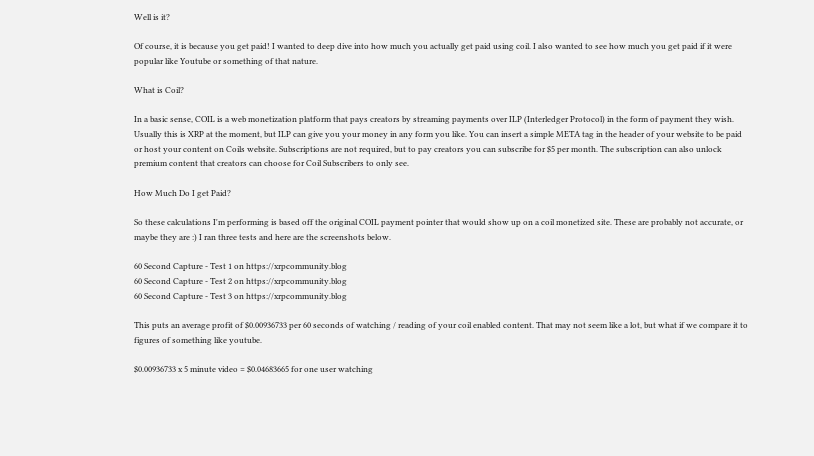Well is it?

Of course, it is because you get paid! I wanted to deep dive into how much you actually get paid using coil. I also wanted to see how much you get paid if it were popular like Youtube or something of that nature.

What is Coil?

In a basic sense, COIL is a web monetization platform that pays creators by streaming payments over ILP (Interledger Protocol) in the form of payment they wish. Usually this is XRP at the moment, but ILP can give you your money in any form you like. You can insert a simple META tag in the header of your website to be paid or host your content on Coils website. Subscriptions are not required, but to pay creators you can subscribe for $5 per month. The subscription can also unlock premium content that creators can choose for Coil Subscribers to only see.

How Much Do I get Paid?

So these calculations I'm performing is based off the original COIL payment pointer that would show up on a coil monetized site. These are probably not accurate, or maybe they are :) I ran three tests and here are the screenshots below.

60 Second Capture - Test 1 on https://xrpcommunity.blog
60 Second Capture - Test 2 on https://xrpcommunity.blog
60 Second Capture - Test 3 on https://xrpcommunity.blog

This puts an average profit of $0.00936733 per 60 seconds of watching / reading of your coil enabled content. That may not seem like a lot, but what if we compare it to figures of something like youtube.

$0.00936733 x 5 minute video = $0.04683665 for one user watching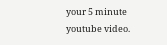your 5 minute youtube video.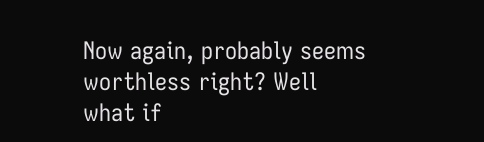Now again, probably seems worthless right? Well what if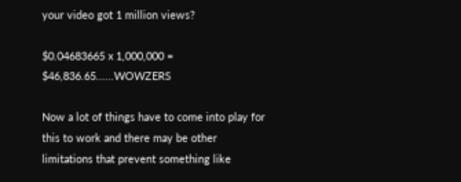your video got 1 million views?

$0.04683665 x 1,000,000 = $46,836.65......WOWZERS

Now a lot of things have to come into play for this to work and there may be other limitations that prevent something like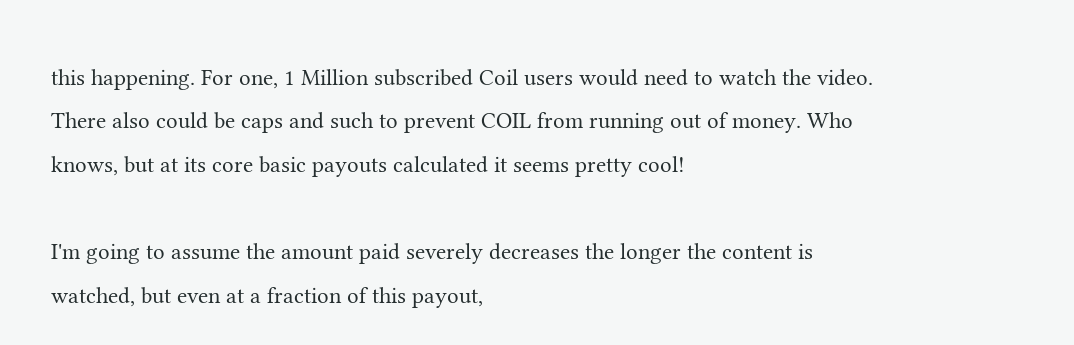this happening. For one, 1 Million subscribed Coil users would need to watch the video. There also could be caps and such to prevent COIL from running out of money. Who knows, but at its core basic payouts calculated it seems pretty cool!

I'm going to assume the amount paid severely decreases the longer the content is watched, but even at a fraction of this payout,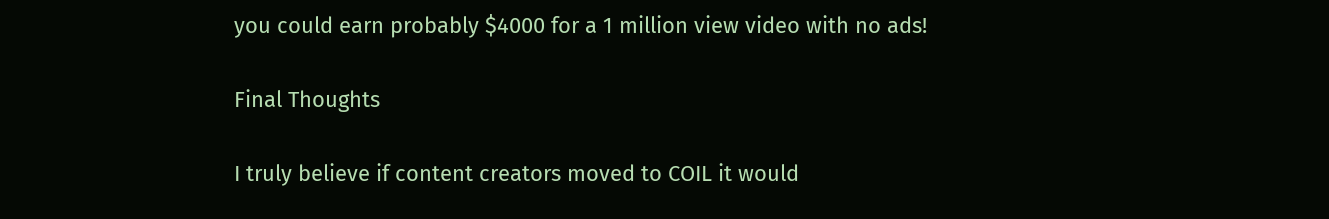you could earn probably $4000 for a 1 million view video with no ads!

Final Thoughts

I truly believe if content creators moved to COIL it would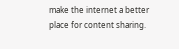make the internet a better place for content sharing.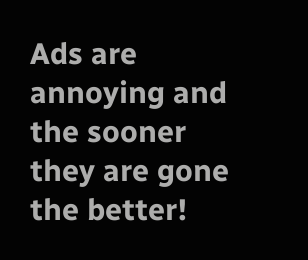Ads are annoying and the sooner they are gone the better!